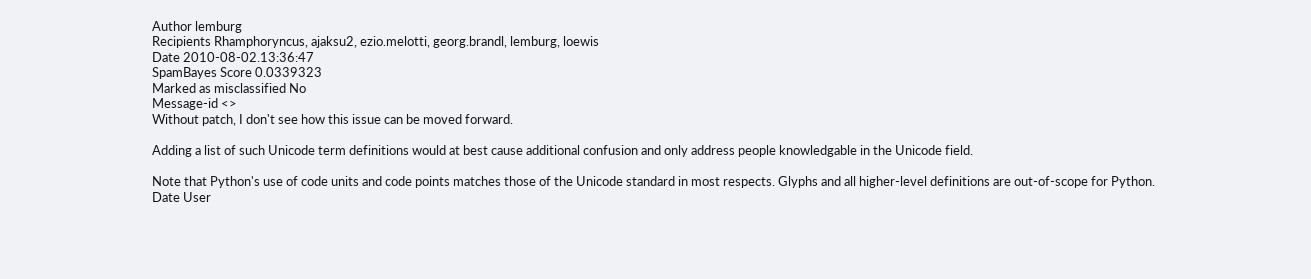Author lemburg
Recipients Rhamphoryncus, ajaksu2, ezio.melotti, georg.brandl, lemburg, loewis
Date 2010-08-02.13:36:47
SpamBayes Score 0.0339323
Marked as misclassified No
Message-id <>
Without patch, I don't see how this issue can be moved forward.

Adding a list of such Unicode term definitions would at best cause additional confusion and only address people knowledgable in the Unicode field.

Note that Python's use of code units and code points matches those of the Unicode standard in most respects. Glyphs and all higher-level definitions are out-of-scope for Python.
Date User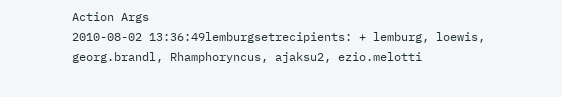Action Args
2010-08-02 13:36:49lemburgsetrecipients: + lemburg, loewis, georg.brandl, Rhamphoryncus, ajaksu2, ezio.melotti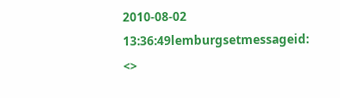2010-08-02 13:36:49lemburgsetmessageid: <>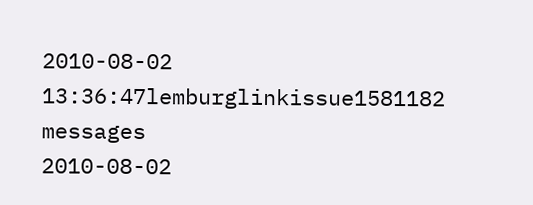2010-08-02 13:36:47lemburglinkissue1581182 messages
2010-08-02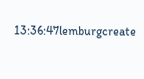13:36:47lemburgcreate